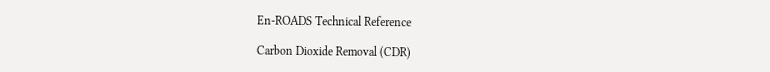En-ROADS Technical Reference

Carbon Dioxide Removal (CDR)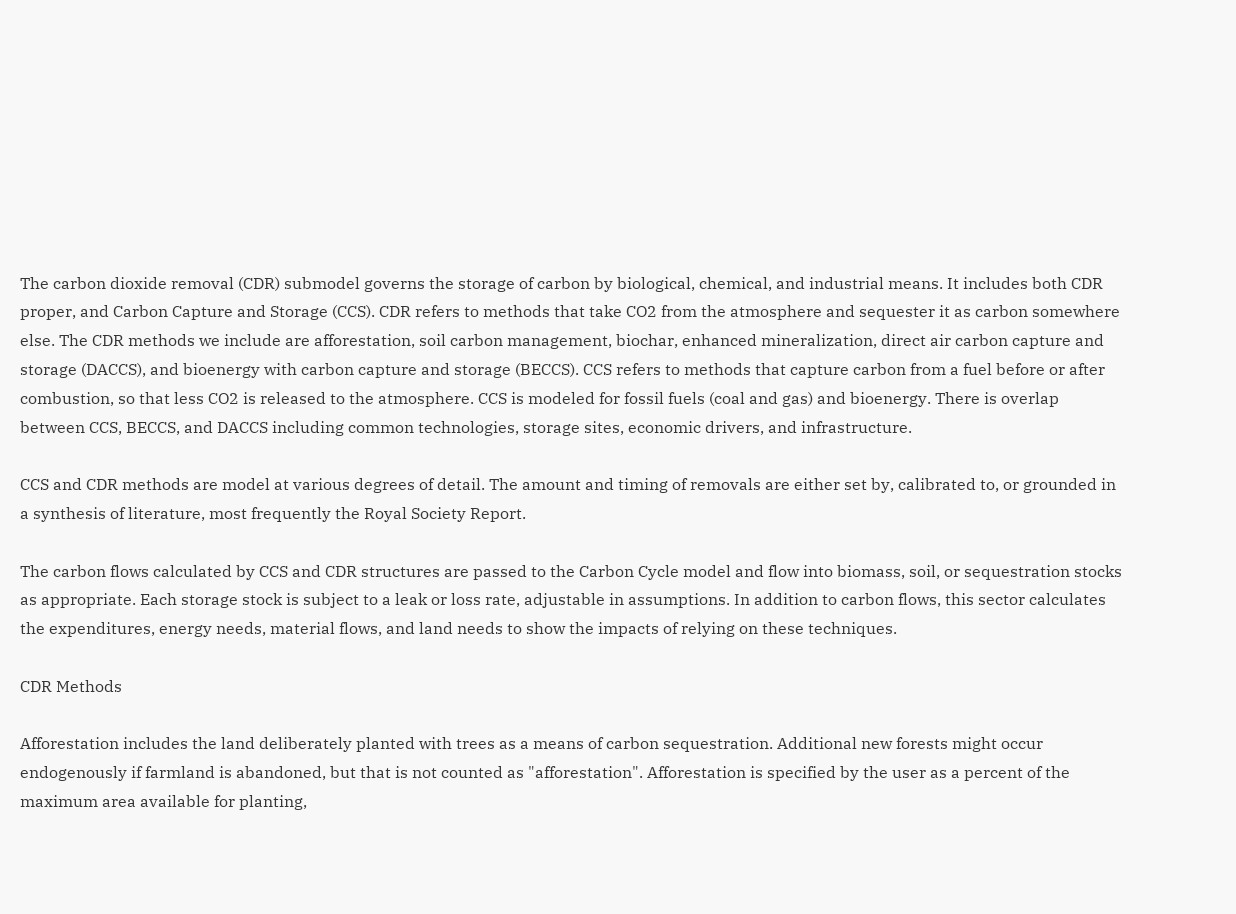The carbon dioxide removal (CDR) submodel governs the storage of carbon by biological, chemical, and industrial means. It includes both CDR proper, and Carbon Capture and Storage (CCS). CDR refers to methods that take CO2 from the atmosphere and sequester it as carbon somewhere else. The CDR methods we include are afforestation, soil carbon management, biochar, enhanced mineralization, direct air carbon capture and storage (DACCS), and bioenergy with carbon capture and storage (BECCS). CCS refers to methods that capture carbon from a fuel before or after combustion, so that less CO2 is released to the atmosphere. CCS is modeled for fossil fuels (coal and gas) and bioenergy. There is overlap between CCS, BECCS, and DACCS including common technologies, storage sites, economic drivers, and infrastructure.

CCS and CDR methods are model at various degrees of detail. The amount and timing of removals are either set by, calibrated to, or grounded in a synthesis of literature, most frequently the Royal Society Report.

The carbon flows calculated by CCS and CDR structures are passed to the Carbon Cycle model and flow into biomass, soil, or sequestration stocks as appropriate. Each storage stock is subject to a leak or loss rate, adjustable in assumptions. In addition to carbon flows, this sector calculates the expenditures, energy needs, material flows, and land needs to show the impacts of relying on these techniques.

CDR Methods

Afforestation includes the land deliberately planted with trees as a means of carbon sequestration. Additional new forests might occur endogenously if farmland is abandoned, but that is not counted as "afforestation". Afforestation is specified by the user as a percent of the maximum area available for planting,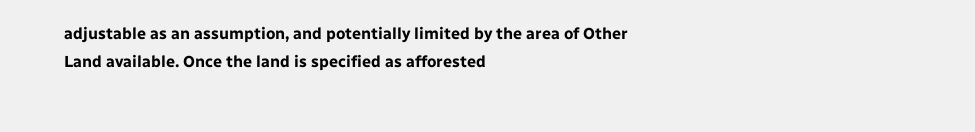adjustable as an assumption, and potentially limited by the area of Other Land available. Once the land is specified as afforested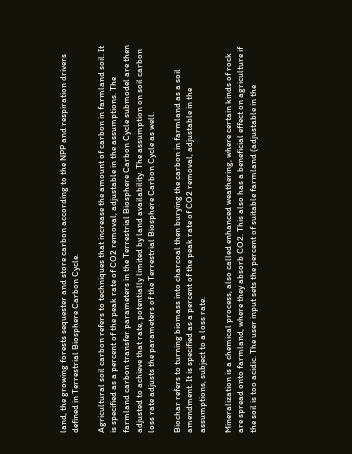land, the growing forests sequester and store carbon according to the NPP and respiration drivers defined in Terrestrial Biosphere Carbon Cycle.

Agricultural soil carbon refers to techniques that increase the amount of carbon in farmland soil. It is specified as a percent of the peak rate of CO2 removal, adjustable in the assumptions. The farmland carbon transfer parameters in the Terrestrial Biosphere Carbon Cycle submodel are then adjusted to achieve that rate, potentially limited by land availability. The assumption on soil carbon loss rate adjusts the parameters of the Terrestrial Biosphere Carbon Cycle as well.

Biochar refers to turning biomass into charcoal then burying the carbon in farmland as a soil amendment. It is specified as a percent of the peak rate of CO2 removal, adjustable in the assumptions, subject to a loss rate.

Mineralization is a chemical process, also called enhanced weathering, where certain kinds of rock are spread onto farmland, where they absorb CO2. This also has a beneficial effect on agriculture if the soil is too acidic. The user input sets the percent of suitable farmland (adjustable in the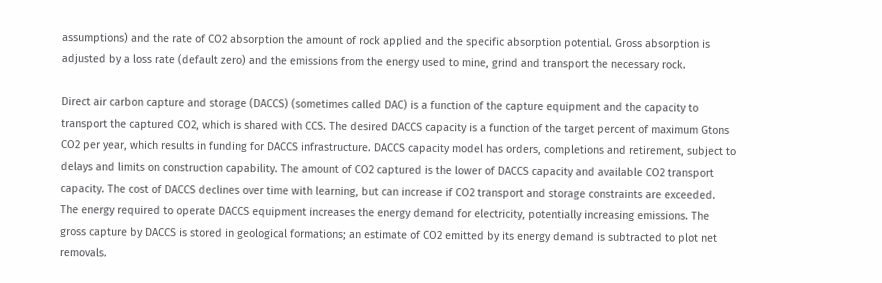assumptions) and the rate of CO2 absorption the amount of rock applied and the specific absorption potential. Gross absorption is adjusted by a loss rate (default zero) and the emissions from the energy used to mine, grind and transport the necessary rock.

Direct air carbon capture and storage (DACCS) (sometimes called DAC) is a function of the capture equipment and the capacity to transport the captured CO2, which is shared with CCS. The desired DACCS capacity is a function of the target percent of maximum Gtons CO2 per year, which results in funding for DACCS infrastructure. DACCS capacity model has orders, completions and retirement, subject to delays and limits on construction capability. The amount of CO2 captured is the lower of DACCS capacity and available CO2 transport capacity. The cost of DACCS declines over time with learning, but can increase if CO2 transport and storage constraints are exceeded. The energy required to operate DACCS equipment increases the energy demand for electricity, potentially increasing emissions. The gross capture by DACCS is stored in geological formations; an estimate of CO2 emitted by its energy demand is subtracted to plot net removals.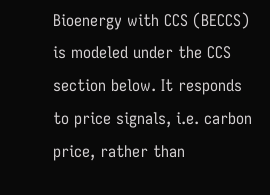Bioenergy with CCS (BECCS) is modeled under the CCS section below. It responds to price signals, i.e. carbon price, rather than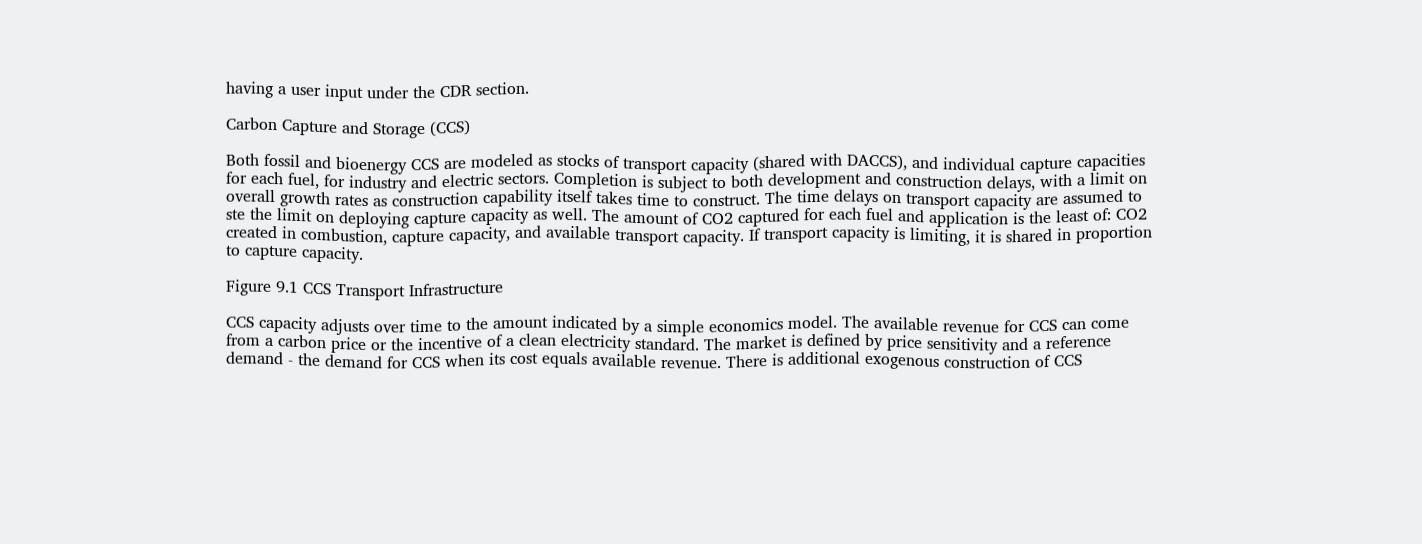having a user input under the CDR section.

Carbon Capture and Storage (CCS)

Both fossil and bioenergy CCS are modeled as stocks of transport capacity (shared with DACCS), and individual capture capacities for each fuel, for industry and electric sectors. Completion is subject to both development and construction delays, with a limit on overall growth rates as construction capability itself takes time to construct. The time delays on transport capacity are assumed to ste the limit on deploying capture capacity as well. The amount of CO2 captured for each fuel and application is the least of: CO2 created in combustion, capture capacity, and available transport capacity. If transport capacity is limiting, it is shared in proportion to capture capacity.

Figure 9.1 CCS Transport Infrastructure

CCS capacity adjusts over time to the amount indicated by a simple economics model. The available revenue for CCS can come from a carbon price or the incentive of a clean electricity standard. The market is defined by price sensitivity and a reference demand - the demand for CCS when its cost equals available revenue. There is additional exogenous construction of CCS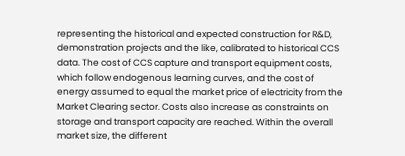representing the historical and expected construction for R&D, demonstration projects and the like, calibrated to historical CCS data. The cost of CCS capture and transport equipment costs, which follow endogenous learning curves, and the cost of energy assumed to equal the market price of electricity from the Market Clearing sector. Costs also increase as constraints on storage and transport capacity are reached. Within the overall market size, the different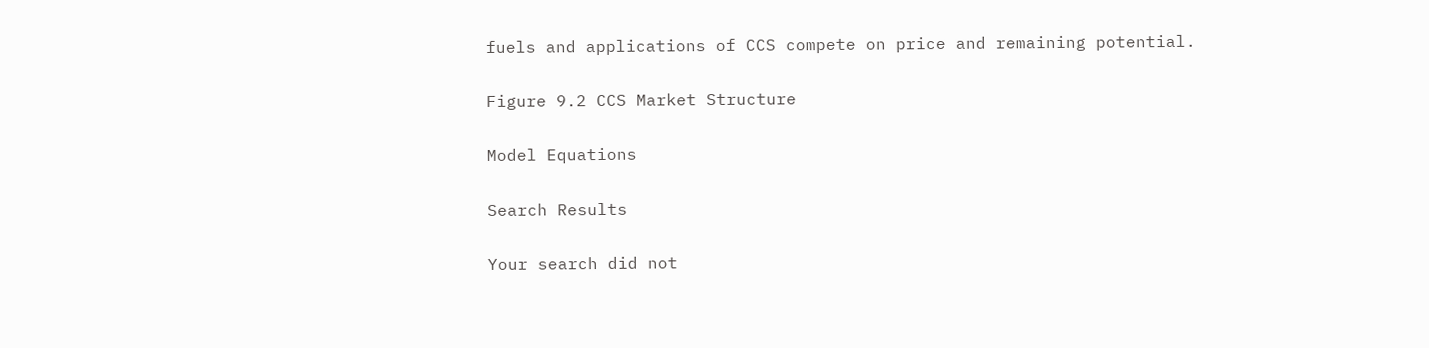fuels and applications of CCS compete on price and remaining potential.

Figure 9.2 CCS Market Structure

Model Equations

Search Results

Your search did not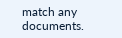match any documents.